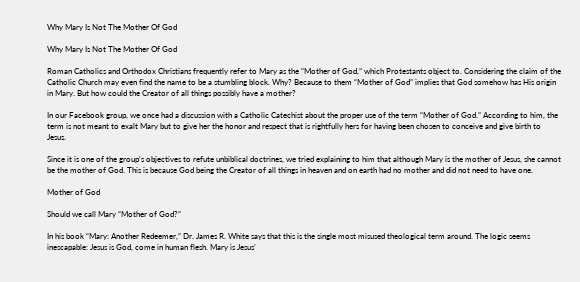Why Mary Is Not The Mother Of God

Why Mary Is Not The Mother Of God

Roman Catholics and Orthodox Christians frequently refer to Mary as the “Mother of God,” which Protestants object to. Considering the claim of the Catholic Church may even find the name to be a stumbling block. Why? Because to them “Mother of God” implies that God somehow has His origin in Mary. But how could the Creator of all things possibly have a mother?

In our Facebook group, we once had a discussion with a Catholic Catechist about the proper use of the term “Mother of God.” According to him, the term is not meant to exalt Mary but to give her the honor and respect that is rightfully hers for having been chosen to conceive and give birth to Jesus.

Since it is one of the group’s objectives to refute unbiblical doctrines, we tried explaining to him that although Mary is the mother of Jesus, she cannot be the mother of God. This is because God being the Creator of all things in heaven and on earth had no mother and did not need to have one.

Mother of God

Should we call Mary “Mother of God?”

In his book “Mary: Another Redeemer,” Dr. James R. White says that this is the single most misused theological term around. The logic seems inescapable: Jesus is God, come in human flesh. Mary is Jesus’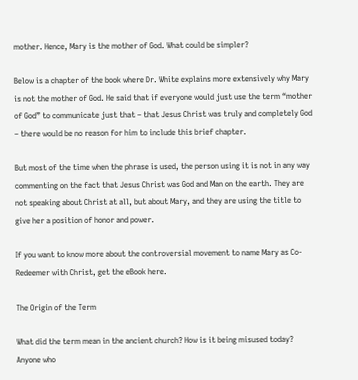mother. Hence, Mary is the mother of God. What could be simpler?

Below is a chapter of the book where Dr. White explains more extensively why Mary is not the mother of God. He said that if everyone would just use the term “mother of God” to communicate just that – that Jesus Christ was truly and completely God – there would be no reason for him to include this brief chapter.

But most of the time when the phrase is used, the person using it is not in any way commenting on the fact that Jesus Christ was God and Man on the earth. They are not speaking about Christ at all, but about Mary, and they are using the title to give her a position of honor and power.

If you want to know more about the controversial movement to name Mary as Co-Redeemer with Christ, get the eBook here.

The Origin of the Term

What did the term mean in the ancient church? How is it being misused today? Anyone who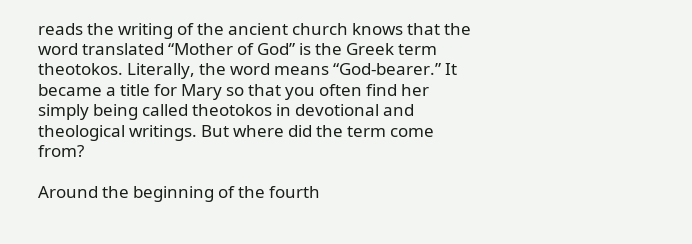reads the writing of the ancient church knows that the word translated “Mother of God” is the Greek term theotokos. Literally, the word means “God-bearer.” It became a title for Mary so that you often find her simply being called theotokos in devotional and theological writings. But where did the term come from?

Around the beginning of the fourth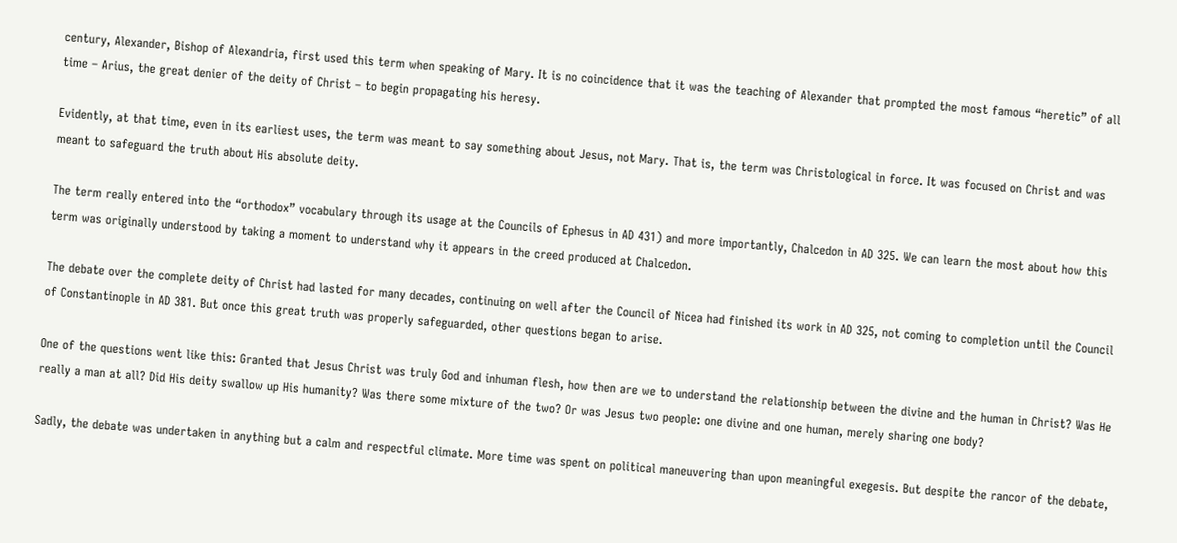century, Alexander, Bishop of Alexandria, first used this term when speaking of Mary. It is no coincidence that it was the teaching of Alexander that prompted the most famous “heretic” of all time – Arius, the great denier of the deity of Christ – to begin propagating his heresy.

Evidently, at that time, even in its earliest uses, the term was meant to say something about Jesus, not Mary. That is, the term was Christological in force. It was focused on Christ and was meant to safeguard the truth about His absolute deity.

The term really entered into the “orthodox” vocabulary through its usage at the Councils of Ephesus in AD 431) and more importantly, Chalcedon in AD 325. We can learn the most about how this term was originally understood by taking a moment to understand why it appears in the creed produced at Chalcedon.

The debate over the complete deity of Christ had lasted for many decades, continuing on well after the Council of Nicea had finished its work in AD 325, not coming to completion until the Council of Constantinople in AD 381. But once this great truth was properly safeguarded, other questions began to arise.

One of the questions went like this: Granted that Jesus Christ was truly God and inhuman flesh, how then are we to understand the relationship between the divine and the human in Christ? Was He really a man at all? Did His deity swallow up His humanity? Was there some mixture of the two? Or was Jesus two people: one divine and one human, merely sharing one body?

Sadly, the debate was undertaken in anything but a calm and respectful climate. More time was spent on political maneuvering than upon meaningful exegesis. But despite the rancor of the debate,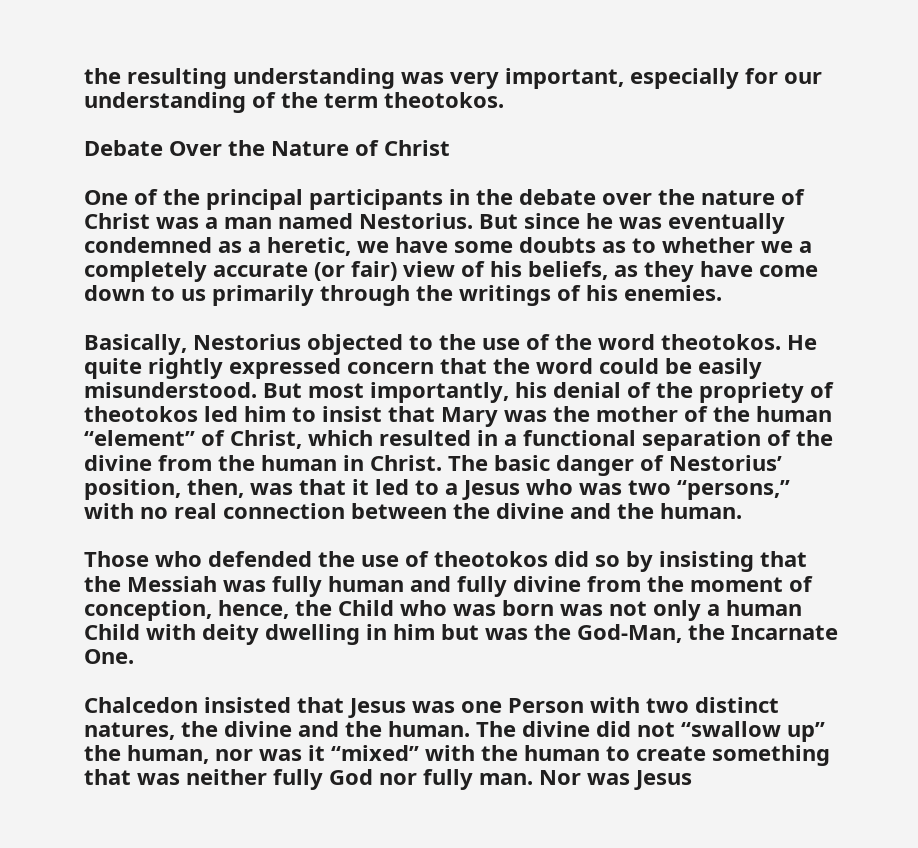the resulting understanding was very important, especially for our understanding of the term theotokos.

Debate Over the Nature of Christ

One of the principal participants in the debate over the nature of Christ was a man named Nestorius. But since he was eventually condemned as a heretic, we have some doubts as to whether we a completely accurate (or fair) view of his beliefs, as they have come down to us primarily through the writings of his enemies.

Basically, Nestorius objected to the use of the word theotokos. He quite rightly expressed concern that the word could be easily misunderstood. But most importantly, his denial of the propriety of theotokos led him to insist that Mary was the mother of the human “element” of Christ, which resulted in a functional separation of the divine from the human in Christ. The basic danger of Nestorius’ position, then, was that it led to a Jesus who was two “persons,” with no real connection between the divine and the human.

Those who defended the use of theotokos did so by insisting that the Messiah was fully human and fully divine from the moment of conception, hence, the Child who was born was not only a human Child with deity dwelling in him but was the God-Man, the Incarnate One.

Chalcedon insisted that Jesus was one Person with two distinct natures, the divine and the human. The divine did not “swallow up” the human, nor was it “mixed” with the human to create something that was neither fully God nor fully man. Nor was Jesus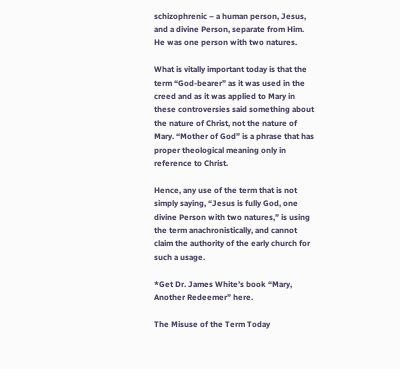schizophrenic – a human person, Jesus, and a divine Person, separate from Him. He was one person with two natures.

What is vitally important today is that the term “God-bearer” as it was used in the creed and as it was applied to Mary in these controversies said something about the nature of Christ, not the nature of Mary. “Mother of God” is a phrase that has proper theological meaning only in reference to Christ.

Hence, any use of the term that is not simply saying, “Jesus is fully God, one divine Person with two natures,” is using the term anachronistically, and cannot claim the authority of the early church for such a usage.

*Get Dr. James White’s book “Mary, Another Redeemer” here.

The Misuse of the Term Today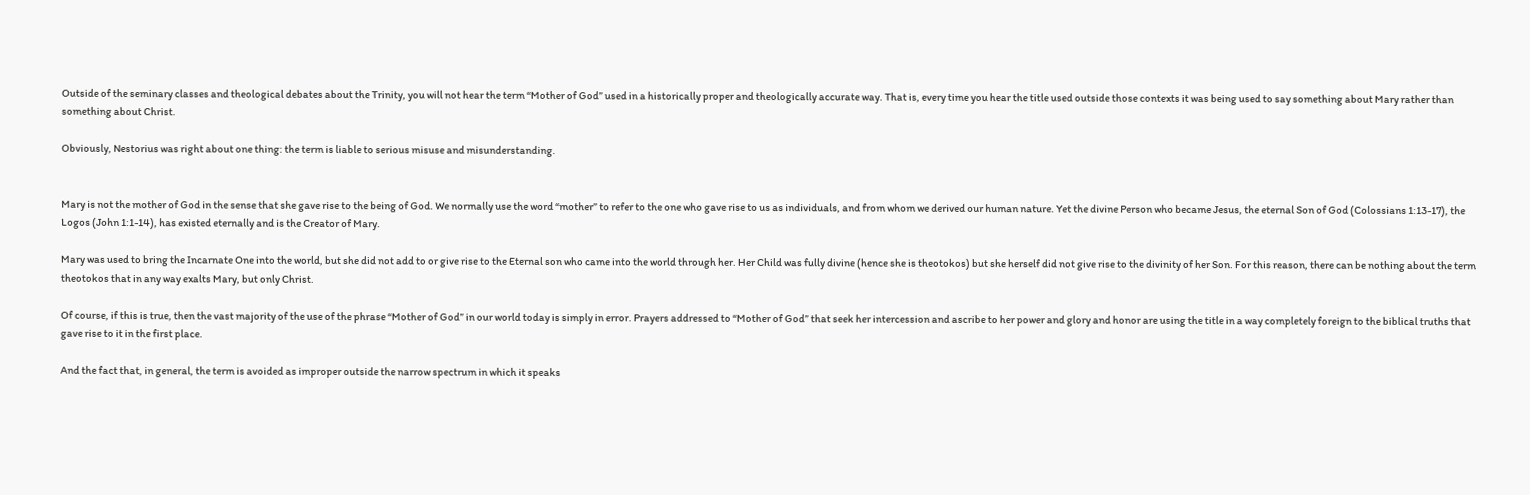Outside of the seminary classes and theological debates about the Trinity, you will not hear the term “Mother of God” used in a historically proper and theologically accurate way. That is, every time you hear the title used outside those contexts it was being used to say something about Mary rather than something about Christ.

Obviously, Nestorius was right about one thing: the term is liable to serious misuse and misunderstanding.


Mary is not the mother of God in the sense that she gave rise to the being of God. We normally use the word “mother” to refer to the one who gave rise to us as individuals, and from whom we derived our human nature. Yet the divine Person who became Jesus, the eternal Son of God (Colossians 1:13-17), the Logos (John 1:1-14), has existed eternally and is the Creator of Mary.

Mary was used to bring the Incarnate One into the world, but she did not add to or give rise to the Eternal son who came into the world through her. Her Child was fully divine (hence she is theotokos) but she herself did not give rise to the divinity of her Son. For this reason, there can be nothing about the term theotokos that in any way exalts Mary, but only Christ.

Of course, if this is true, then the vast majority of the use of the phrase “Mother of God” in our world today is simply in error. Prayers addressed to “Mother of God” that seek her intercession and ascribe to her power and glory and honor are using the title in a way completely foreign to the biblical truths that gave rise to it in the first place.

And the fact that, in general, the term is avoided as improper outside the narrow spectrum in which it speaks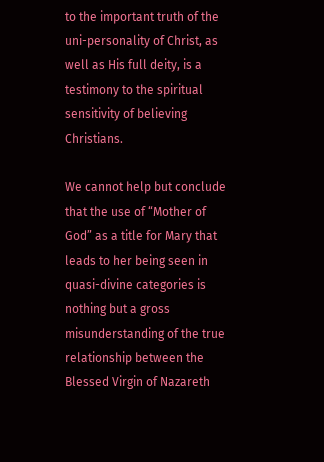to the important truth of the uni-personality of Christ, as well as His full deity, is a testimony to the spiritual sensitivity of believing Christians.

We cannot help but conclude that the use of “Mother of God” as a title for Mary that leads to her being seen in quasi-divine categories is nothing but a gross misunderstanding of the true relationship between the Blessed Virgin of Nazareth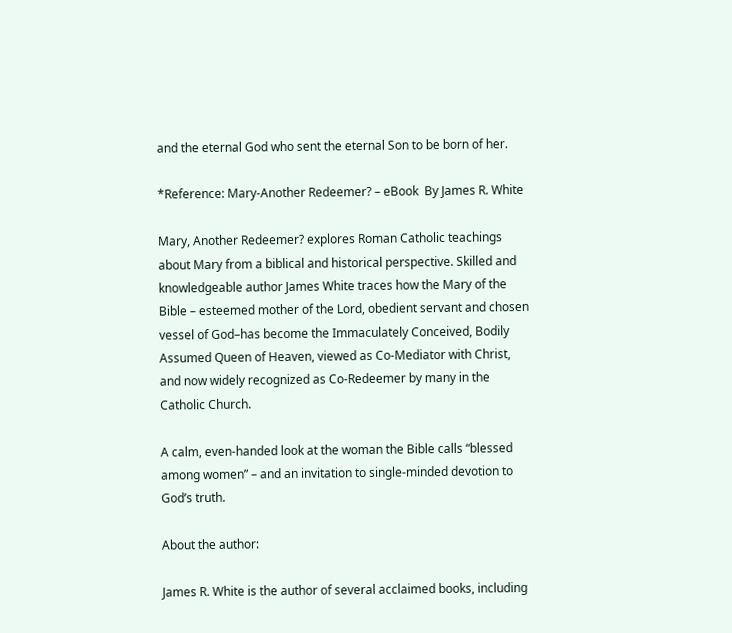and the eternal God who sent the eternal Son to be born of her.

*Reference: Mary-Another Redeemer? – eBook  By James R. White

Mary, Another Redeemer? explores Roman Catholic teachings about Mary from a biblical and historical perspective. Skilled and knowledgeable author James White traces how the Mary of the Bible – esteemed mother of the Lord, obedient servant and chosen vessel of God–has become the Immaculately Conceived, Bodily Assumed Queen of Heaven, viewed as Co-Mediator with Christ, and now widely recognized as Co-Redeemer by many in the Catholic Church.

A calm, even-handed look at the woman the Bible calls “blessed among women” – and an invitation to single-minded devotion to God’s truth.

About the author:

James R. White is the author of several acclaimed books, including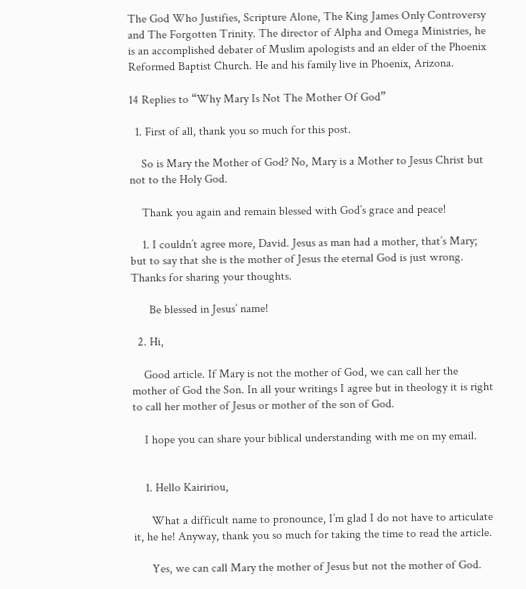The God Who Justifies, Scripture Alone, The King James Only Controversy and The Forgotten Trinity. The director of Alpha and Omega Ministries, he is an accomplished debater of Muslim apologists and an elder of the Phoenix Reformed Baptist Church. He and his family live in Phoenix, Arizona.

14 Replies to “Why Mary Is Not The Mother Of God”

  1. First of all, thank you so much for this post.

    So is Mary the Mother of God? No, Mary is a Mother to Jesus Christ but not to the Holy God.

    Thank you again and remain blessed with God’s grace and peace!

    1. I couldn’t agree more, David. Jesus as man had a mother, that’s Mary; but to say that she is the mother of Jesus the eternal God is just wrong. Thanks for sharing your thoughts.

      Be blessed in Jesus’ name!

  2. Hi,

    Good article. If Mary is not the mother of God, we can call her the mother of God the Son. In all your writings I agree but in theology it is right to call her mother of Jesus or mother of the son of God.

    I hope you can share your biblical understanding with me on my email.


    1. Hello Kaiririou,

      What a difficult name to pronounce, I’m glad I do not have to articulate it, he he! Anyway, thank you so much for taking the time to read the article.

      Yes, we can call Mary the mother of Jesus but not the mother of God.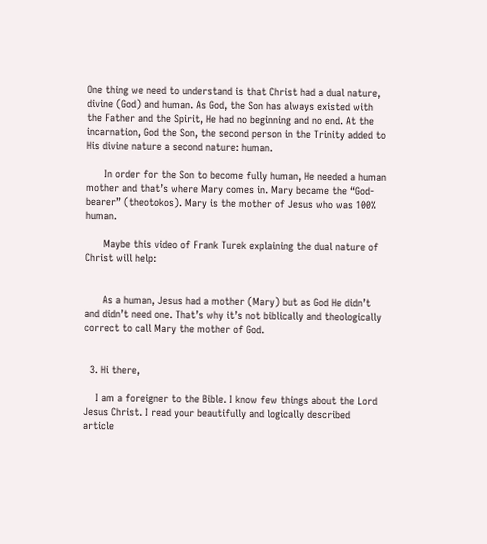One thing we need to understand is that Christ had a dual nature, divine (God) and human. As God, the Son has always existed with the Father and the Spirit, He had no beginning and no end. At the incarnation, God the Son, the second person in the Trinity added to His divine nature a second nature: human.

      In order for the Son to become fully human, He needed a human mother and that’s where Mary comes in. Mary became the “God-bearer” (theotokos). Mary is the mother of Jesus who was 100% human.

      Maybe this video of Frank Turek explaining the dual nature of Christ will help:


      As a human, Jesus had a mother (Mary) but as God He didn’t and didn’t need one. That’s why it’s not biblically and theologically correct to call Mary the mother of God.


  3. Hi there,

    I am a foreigner to the Bible. I know few things about the Lord Jesus Christ. I read your beautifully and logically described article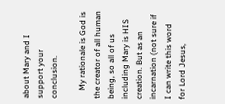about Mary and I support your conclusion.

    My rationale is God is the creator of all human being, so all of us including Mary is HIS creation. But as an incarnation (not sure if I can write this word for Lord Jesus,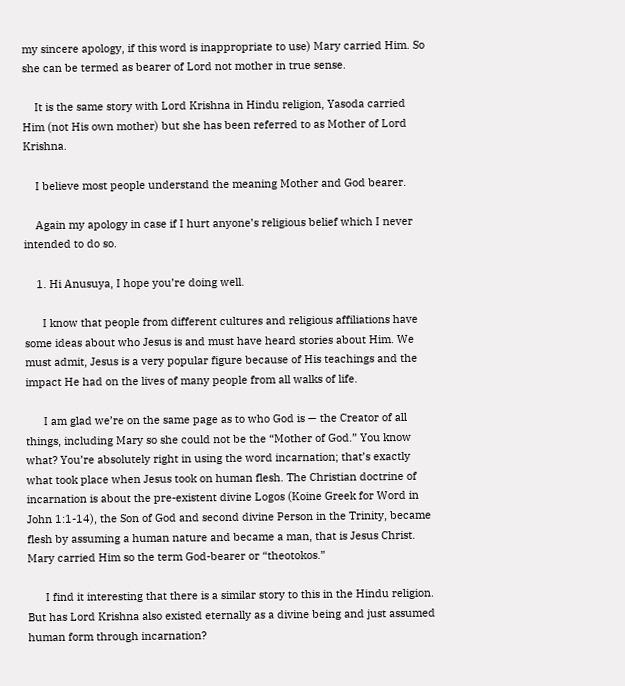my sincere apology, if this word is inappropriate to use) Mary carried Him. So she can be termed as bearer of Lord not mother in true sense.

    It is the same story with Lord Krishna in Hindu religion, Yasoda carried Him (not His own mother) but she has been referred to as Mother of Lord Krishna.

    I believe most people understand the meaning Mother and God bearer.

    Again my apology in case if I hurt anyone’s religious belief which I never intended to do so.

    1. Hi Anusuya, I hope you’re doing well.

      I know that people from different cultures and religious affiliations have some ideas about who Jesus is and must have heard stories about Him. We must admit, Jesus is a very popular figure because of His teachings and the impact He had on the lives of many people from all walks of life.

      I am glad we’re on the same page as to who God is — the Creator of all things, including Mary so she could not be the “Mother of God.” You know what? You’re absolutely right in using the word incarnation; that’s exactly what took place when Jesus took on human flesh. The Christian doctrine of incarnation is about the pre-existent divine Logos (Koine Greek for Word in John 1:1-14), the Son of God and second divine Person in the Trinity, became flesh by assuming a human nature and became a man, that is Jesus Christ. Mary carried Him so the term God-bearer or “theotokos.”

      I find it interesting that there is a similar story to this in the Hindu religion. But has Lord Krishna also existed eternally as a divine being and just assumed human form through incarnation?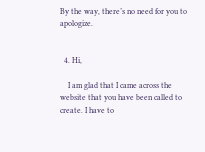By the way, there’s no need for you to apologize.


  4. Hi,

    I am glad that I came across the website that you have been called to create. I have to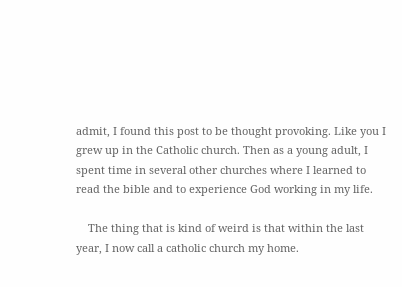admit, I found this post to be thought provoking. Like you I grew up in the Catholic church. Then as a young adult, I spent time in several other churches where I learned to read the bible and to experience God working in my life.

    The thing that is kind of weird is that within the last year, I now call a catholic church my home.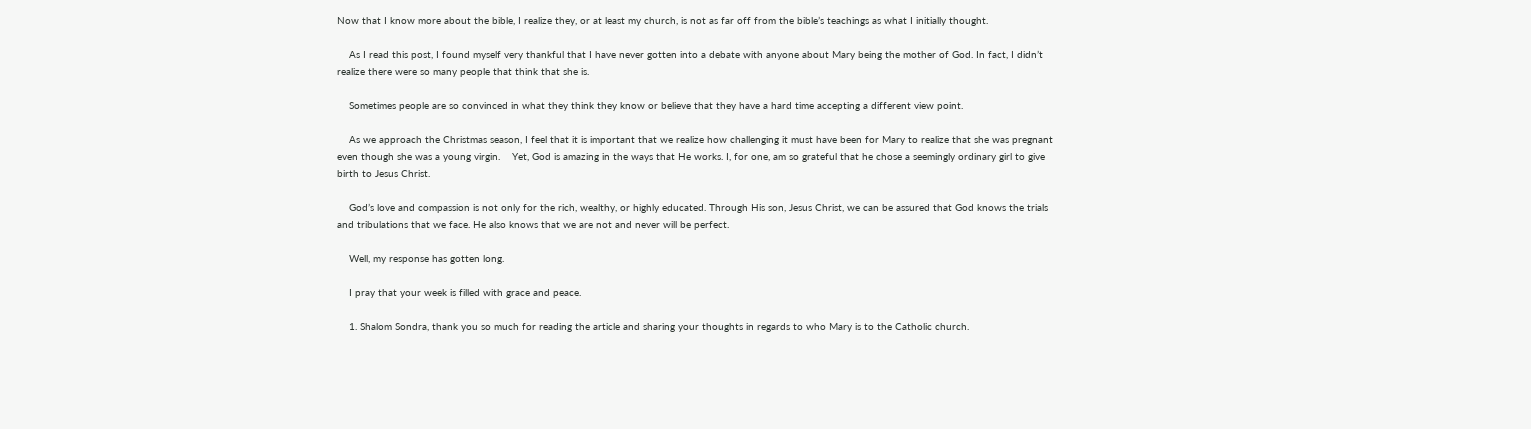Now that I know more about the bible, I realize they, or at least my church, is not as far off from the bible’s teachings as what I initially thought.

    As I read this post, I found myself very thankful that I have never gotten into a debate with anyone about Mary being the mother of God. In fact, I didn’t realize there were so many people that think that she is.

    Sometimes people are so convinced in what they think they know or believe that they have a hard time accepting a different view point.

    As we approach the Christmas season, I feel that it is important that we realize how challenging it must have been for Mary to realize that she was pregnant even though she was a young virgin.    Yet, God is amazing in the ways that He works. I, for one, am so grateful that he chose a seemingly ordinary girl to give birth to Jesus Christ.

    God’s love and compassion is not only for the rich, wealthy, or highly educated. Through His son, Jesus Christ, we can be assured that God knows the trials and tribulations that we face. He also knows that we are not and never will be perfect.

    Well, my response has gotten long.

    I pray that your week is filled with grace and peace.

    1. Shalom Sondra, thank you so much for reading the article and sharing your thoughts in regards to who Mary is to the Catholic church.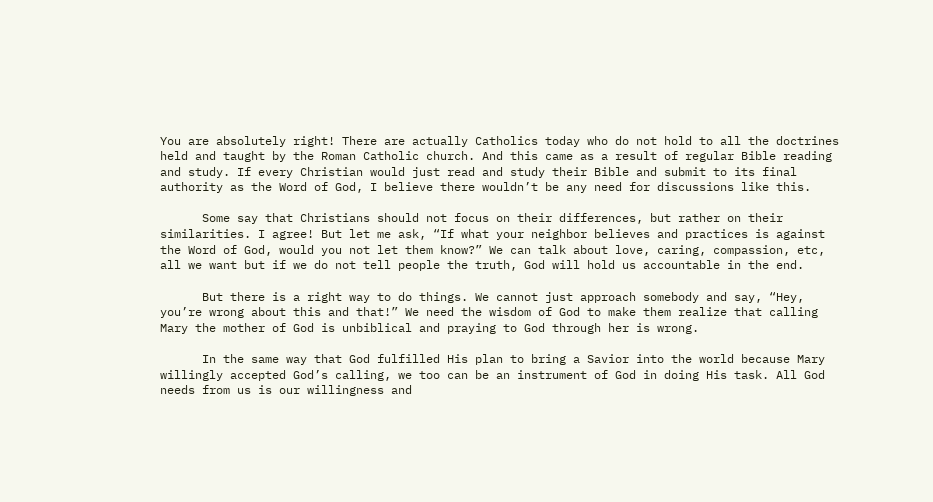You are absolutely right! There are actually Catholics today who do not hold to all the doctrines held and taught by the Roman Catholic church. And this came as a result of regular Bible reading and study. If every Christian would just read and study their Bible and submit to its final authority as the Word of God, I believe there wouldn’t be any need for discussions like this.

      Some say that Christians should not focus on their differences, but rather on their similarities. I agree! But let me ask, “If what your neighbor believes and practices is against the Word of God, would you not let them know?” We can talk about love, caring, compassion, etc, all we want but if we do not tell people the truth, God will hold us accountable in the end.

      But there is a right way to do things. We cannot just approach somebody and say, “Hey, you’re wrong about this and that!” We need the wisdom of God to make them realize that calling Mary the mother of God is unbiblical and praying to God through her is wrong.

      In the same way that God fulfilled His plan to bring a Savior into the world because Mary willingly accepted God’s calling, we too can be an instrument of God in doing His task. All God needs from us is our willingness and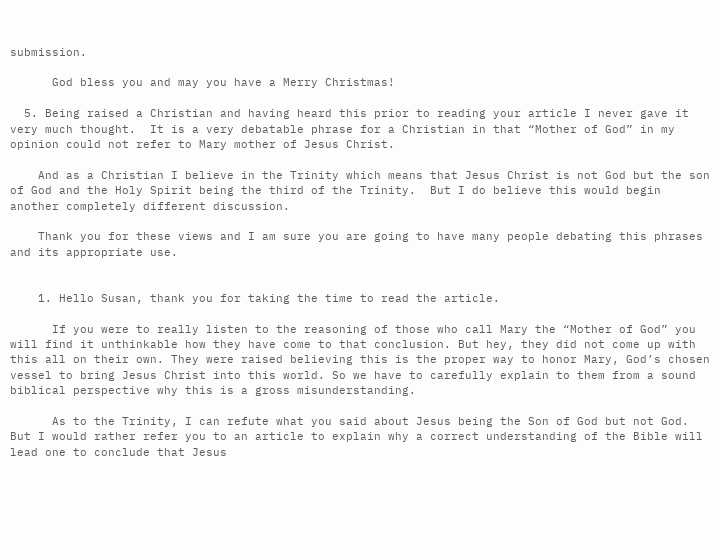submission.

      God bless you and may you have a Merry Christmas!

  5. Being raised a Christian and having heard this prior to reading your article I never gave it very much thought.  It is a very debatable phrase for a Christian in that “Mother of God” in my opinion could not refer to Mary mother of Jesus Christ.

    And as a Christian I believe in the Trinity which means that Jesus Christ is not God but the son of God and the Holy Spirit being the third of the Trinity.  But I do believe this would begin another completely different discussion.

    Thank you for these views and I am sure you are going to have many people debating this phrases and its appropriate use.


    1. Hello Susan, thank you for taking the time to read the article.

      If you were to really listen to the reasoning of those who call Mary the “Mother of God” you will find it unthinkable how they have come to that conclusion. But hey, they did not come up with this all on their own. They were raised believing this is the proper way to honor Mary, God’s chosen vessel to bring Jesus Christ into this world. So we have to carefully explain to them from a sound biblical perspective why this is a gross misunderstanding.

      As to the Trinity, I can refute what you said about Jesus being the Son of God but not God. But I would rather refer you to an article to explain why a correct understanding of the Bible will lead one to conclude that Jesus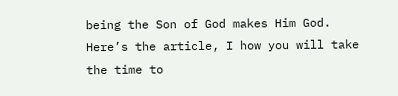being the Son of God makes Him God. Here’s the article, I how you will take the time to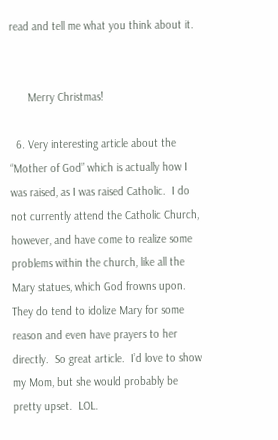read and tell me what you think about it.


      Merry Christmas!

  6. Very interesting article about the “Mother of God” which is actually how I was raised, as I was raised Catholic.  I do not currently attend the Catholic Church, however, and have come to realize some problems within the church, like all the Mary statues, which God frowns upon.  They do tend to idolize Mary for some reason and even have prayers to her directly.  So great article.  I’d love to show my Mom, but she would probably be pretty upset.  LOL.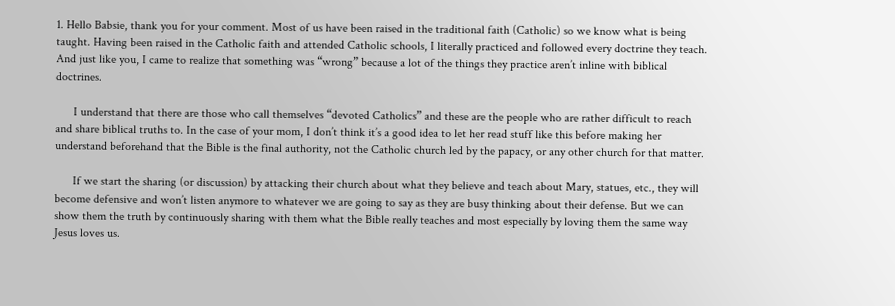1. Hello Babsie, thank you for your comment. Most of us have been raised in the traditional faith (Catholic) so we know what is being taught. Having been raised in the Catholic faith and attended Catholic schools, I literally practiced and followed every doctrine they teach. And just like you, I came to realize that something was “wrong” because a lot of the things they practice aren’t inline with biblical doctrines.

      I understand that there are those who call themselves “devoted Catholics” and these are the people who are rather difficult to reach and share biblical truths to. In the case of your mom, I don’t think it’s a good idea to let her read stuff like this before making her understand beforehand that the Bible is the final authority, not the Catholic church led by the papacy, or any other church for that matter.

      If we start the sharing (or discussion) by attacking their church about what they believe and teach about Mary, statues, etc., they will become defensive and won’t listen anymore to whatever we are going to say as they are busy thinking about their defense. But we can show them the truth by continuously sharing with them what the Bible really teaches and most especially by loving them the same way Jesus loves us.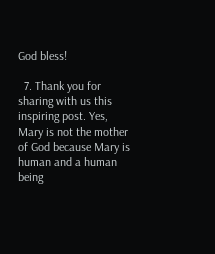God bless!

  7. Thank you for sharing with us this inspiring post. Yes, Mary is not the mother of God because Mary is human and a human being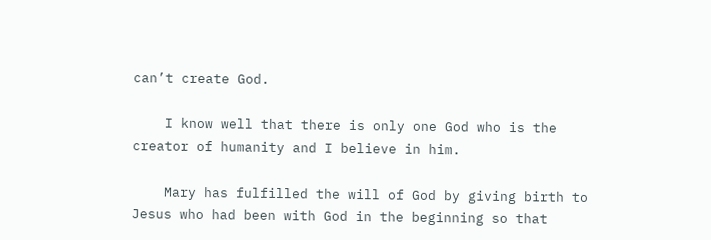can’t create God.

    I know well that there is only one God who is the creator of humanity and I believe in him.

    Mary has fulfilled the will of God by giving birth to Jesus who had been with God in the beginning so that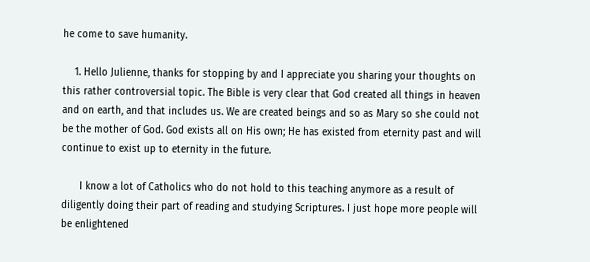he come to save humanity.

    1. Hello Julienne, thanks for stopping by and I appreciate you sharing your thoughts on this rather controversial topic. The Bible is very clear that God created all things in heaven and on earth, and that includes us. We are created beings and so as Mary so she could not be the mother of God. God exists all on His own; He has existed from eternity past and will continue to exist up to eternity in the future.

      I know a lot of Catholics who do not hold to this teaching anymore as a result of diligently doing their part of reading and studying Scriptures. I just hope more people will be enlightened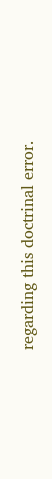regarding this doctrinal error.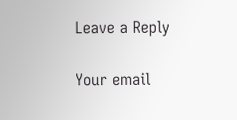Leave a Reply

Your email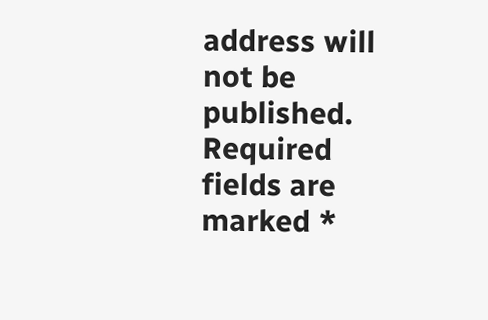address will not be published. Required fields are marked *